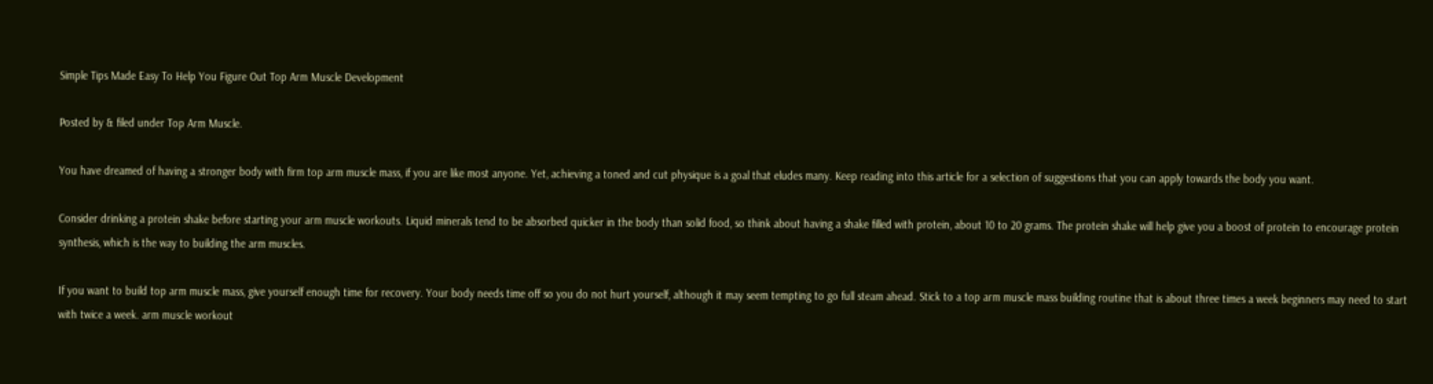Simple Tips Made Easy To Help You Figure Out Top Arm Muscle Development

Posted by & filed under Top Arm Muscle.

You have dreamed of having a stronger body with firm top arm muscle mass, if you are like most anyone. Yet, achieving a toned and cut physique is a goal that eludes many. Keep reading into this article for a selection of suggestions that you can apply towards the body you want.

Consider drinking a protein shake before starting your arm muscle workouts. Liquid minerals tend to be absorbed quicker in the body than solid food, so think about having a shake filled with protein, about 10 to 20 grams. The protein shake will help give you a boost of protein to encourage protein synthesis, which is the way to building the arm muscles.

If you want to build top arm muscle mass, give yourself enough time for recovery. Your body needs time off so you do not hurt yourself, although it may seem tempting to go full steam ahead. Stick to a top arm muscle mass building routine that is about three times a week beginners may need to start with twice a week. arm muscle workout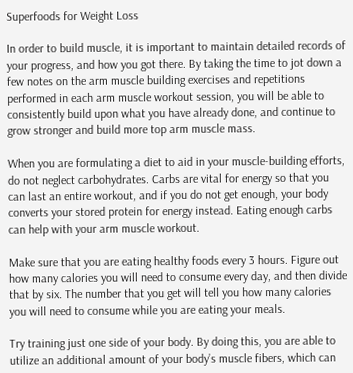Superfoods for Weight Loss

In order to build muscle, it is important to maintain detailed records of your progress, and how you got there. By taking the time to jot down a few notes on the arm muscle building exercises and repetitions performed in each arm muscle workout session, you will be able to consistently build upon what you have already done, and continue to grow stronger and build more top arm muscle mass.

When you are formulating a diet to aid in your muscle-building efforts, do not neglect carbohydrates. Carbs are vital for energy so that you can last an entire workout, and if you do not get enough, your body converts your stored protein for energy instead. Eating enough carbs can help with your arm muscle workout.

Make sure that you are eating healthy foods every 3 hours. Figure out how many calories you will need to consume every day, and then divide that by six. The number that you get will tell you how many calories you will need to consume while you are eating your meals.

Try training just one side of your body. By doing this, you are able to utilize an additional amount of your body’s muscle fibers, which can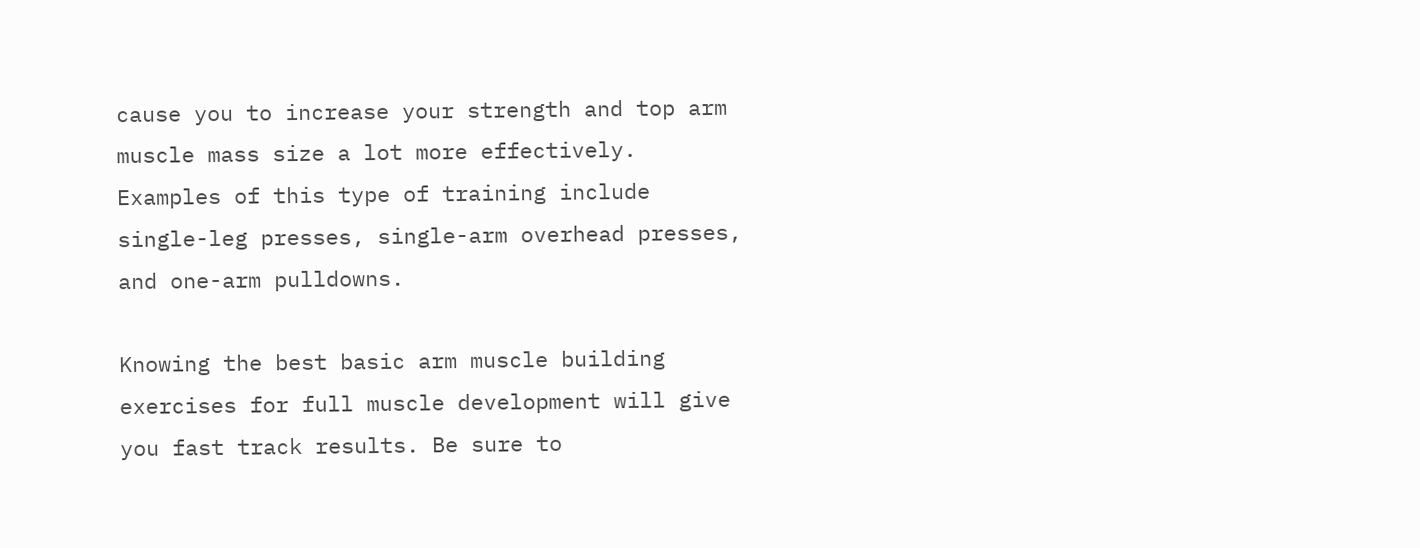cause you to increase your strength and top arm muscle mass size a lot more effectively. Examples of this type of training include single-leg presses, single-arm overhead presses, and one-arm pulldowns.

Knowing the best basic arm muscle building exercises for full muscle development will give you fast track results. Be sure to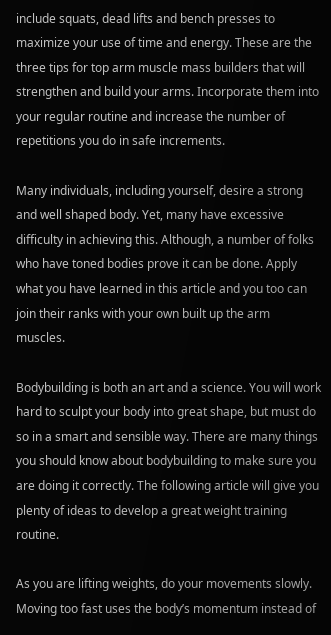include squats, dead lifts and bench presses to maximize your use of time and energy. These are the three tips for top arm muscle mass builders that will strengthen and build your arms. Incorporate them into your regular routine and increase the number of repetitions you do in safe increments.

Many individuals, including yourself, desire a strong and well shaped body. Yet, many have excessive difficulty in achieving this. Although, a number of folks who have toned bodies prove it can be done. Apply what you have learned in this article and you too can join their ranks with your own built up the arm muscles.

Bodybuilding is both an art and a science. You will work hard to sculpt your body into great shape, but must do so in a smart and sensible way. There are many things you should know about bodybuilding to make sure you are doing it correctly. The following article will give you plenty of ideas to develop a great weight training routine.

As you are lifting weights, do your movements slowly. Moving too fast uses the body’s momentum instead of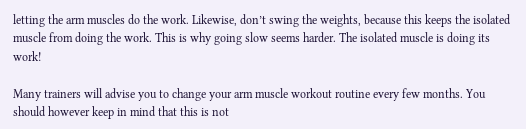letting the arm muscles do the work. Likewise, don’t swing the weights, because this keeps the isolated muscle from doing the work. This is why going slow seems harder. The isolated muscle is doing its work!

Many trainers will advise you to change your arm muscle workout routine every few months. You should however keep in mind that this is not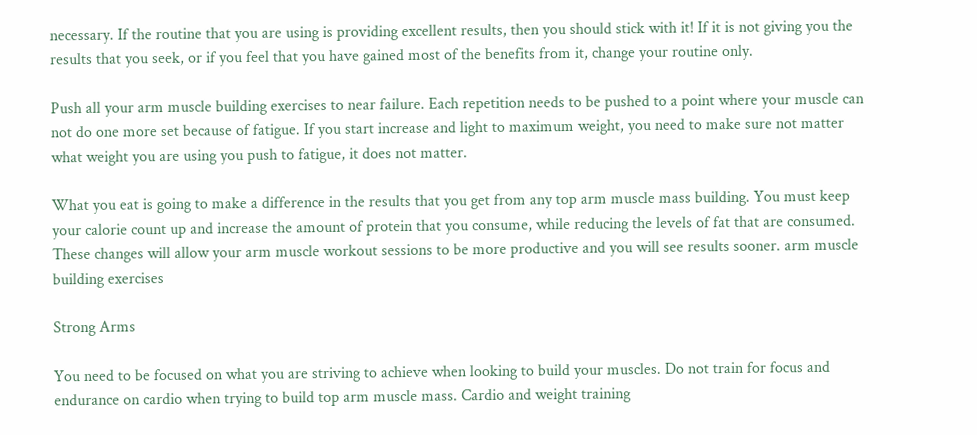necessary. If the routine that you are using is providing excellent results, then you should stick with it! If it is not giving you the results that you seek, or if you feel that you have gained most of the benefits from it, change your routine only.

Push all your arm muscle building exercises to near failure. Each repetition needs to be pushed to a point where your muscle can not do one more set because of fatigue. If you start increase and light to maximum weight, you need to make sure not matter what weight you are using you push to fatigue, it does not matter.

What you eat is going to make a difference in the results that you get from any top arm muscle mass building. You must keep your calorie count up and increase the amount of protein that you consume, while reducing the levels of fat that are consumed. These changes will allow your arm muscle workout sessions to be more productive and you will see results sooner. arm muscle building exercises

Strong Arms

You need to be focused on what you are striving to achieve when looking to build your muscles. Do not train for focus and endurance on cardio when trying to build top arm muscle mass. Cardio and weight training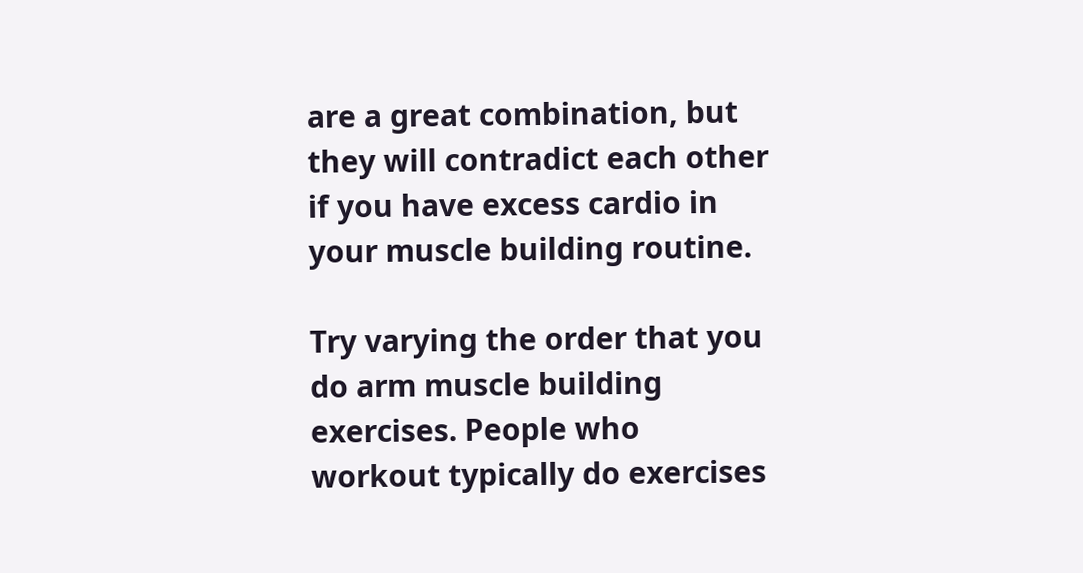are a great combination, but they will contradict each other if you have excess cardio in your muscle building routine.

Try varying the order that you do arm muscle building exercises. People who workout typically do exercises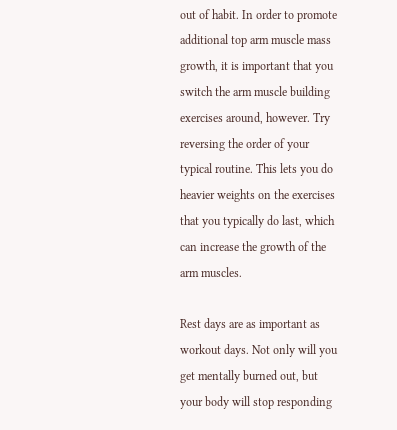out of habit. In order to promote additional top arm muscle mass growth, it is important that you switch the arm muscle building exercises around, however. Try reversing the order of your typical routine. This lets you do heavier weights on the exercises that you typically do last, which can increase the growth of the arm muscles.

Rest days are as important as workout days. Not only will you get mentally burned out, but your body will stop responding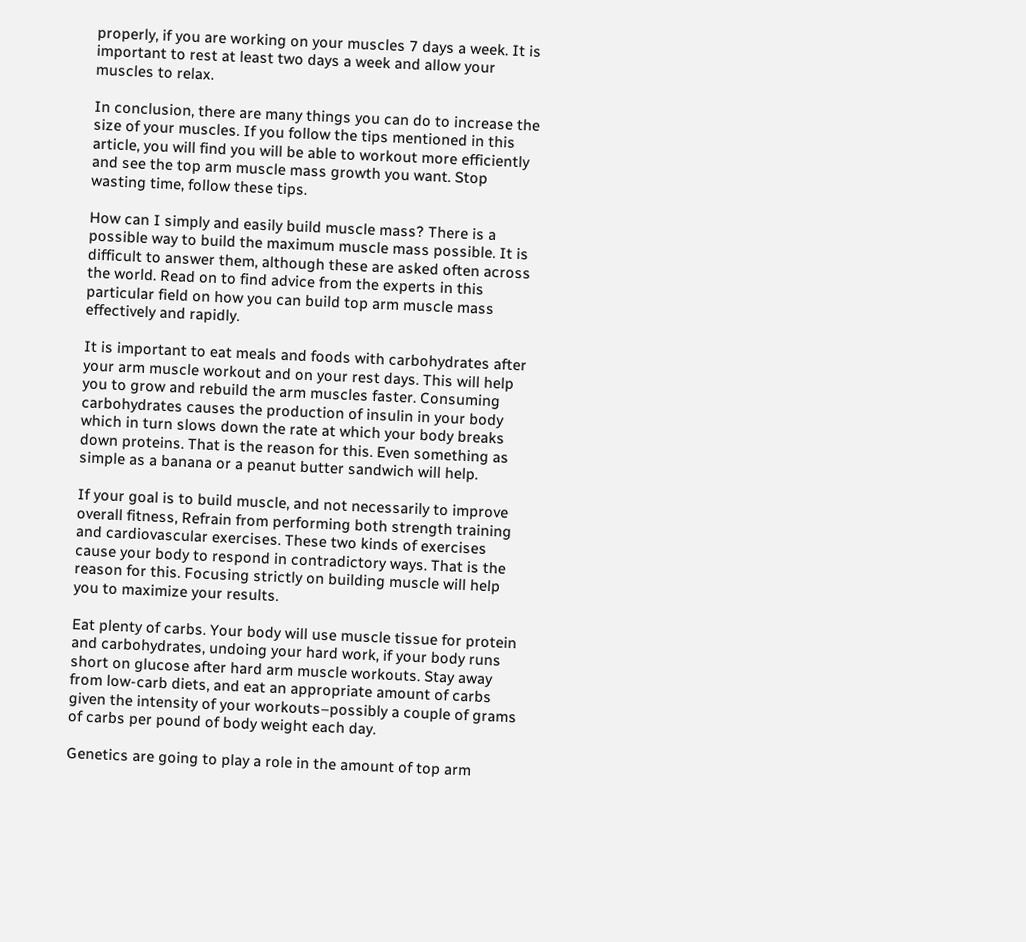properly, if you are working on your muscles 7 days a week. It is important to rest at least two days a week and allow your muscles to relax.

In conclusion, there are many things you can do to increase the size of your muscles. If you follow the tips mentioned in this article, you will find you will be able to workout more efficiently and see the top arm muscle mass growth you want. Stop wasting time, follow these tips.

How can I simply and easily build muscle mass? There is a possible way to build the maximum muscle mass possible. It is difficult to answer them, although these are asked often across the world. Read on to find advice from the experts in this particular field on how you can build top arm muscle mass effectively and rapidly.

It is important to eat meals and foods with carbohydrates after your arm muscle workout and on your rest days. This will help you to grow and rebuild the arm muscles faster. Consuming carbohydrates causes the production of insulin in your body which in turn slows down the rate at which your body breaks down proteins. That is the reason for this. Even something as simple as a banana or a peanut butter sandwich will help.

If your goal is to build muscle, and not necessarily to improve overall fitness, Refrain from performing both strength training and cardiovascular exercises. These two kinds of exercises cause your body to respond in contradictory ways. That is the reason for this. Focusing strictly on building muscle will help you to maximize your results.

Eat plenty of carbs. Your body will use muscle tissue for protein and carbohydrates, undoing your hard work, if your body runs short on glucose after hard arm muscle workouts. Stay away from low-carb diets, and eat an appropriate amount of carbs given the intensity of your workouts–possibly a couple of grams of carbs per pound of body weight each day.

Genetics are going to play a role in the amount of top arm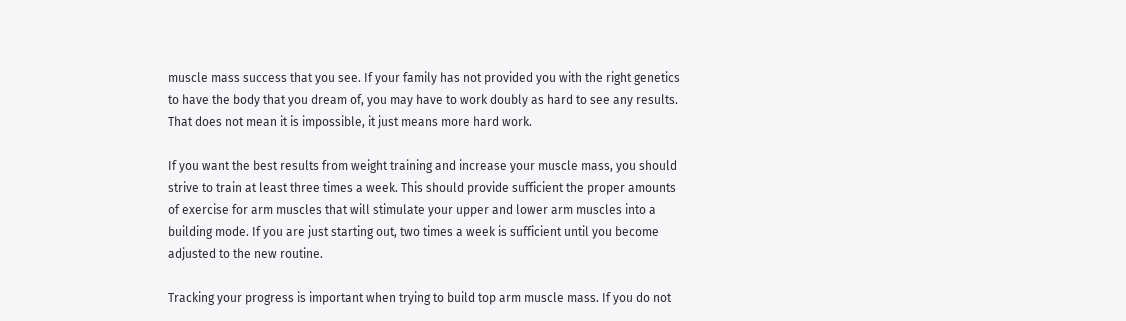muscle mass success that you see. If your family has not provided you with the right genetics to have the body that you dream of, you may have to work doubly as hard to see any results. That does not mean it is impossible, it just means more hard work.

If you want the best results from weight training and increase your muscle mass, you should strive to train at least three times a week. This should provide sufficient the proper amounts of exercise for arm muscles that will stimulate your upper and lower arm muscles into a building mode. If you are just starting out, two times a week is sufficient until you become adjusted to the new routine.

Tracking your progress is important when trying to build top arm muscle mass. If you do not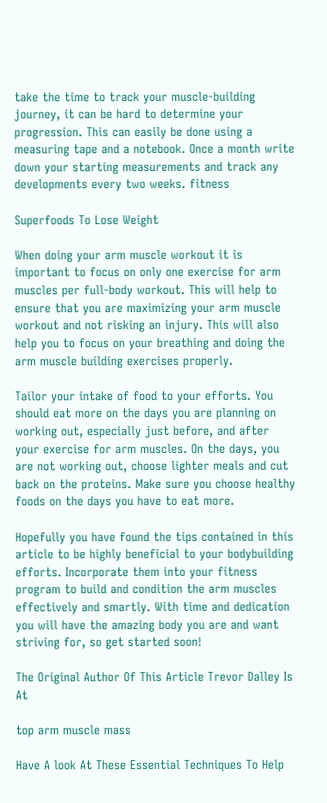take the time to track your muscle-building journey, it can be hard to determine your progression. This can easily be done using a measuring tape and a notebook. Once a month write down your starting measurements and track any developments every two weeks. fitness

Superfoods To Lose Weight

When doing your arm muscle workout it is important to focus on only one exercise for arm muscles per full-body workout. This will help to ensure that you are maximizing your arm muscle workout and not risking an injury. This will also help you to focus on your breathing and doing the arm muscle building exercises properly.

Tailor your intake of food to your efforts. You should eat more on the days you are planning on working out, especially just before, and after your exercise for arm muscles. On the days, you are not working out, choose lighter meals and cut back on the proteins. Make sure you choose healthy foods on the days you have to eat more.

Hopefully you have found the tips contained in this article to be highly beneficial to your bodybuilding efforts. Incorporate them into your fitness program to build and condition the arm muscles effectively and smartly. With time and dedication you will have the amazing body you are and want striving for, so get started soon!

The Original Author Of This Article Trevor Dalley Is At

top arm muscle mass

Have A look At These Essential Techniques To Help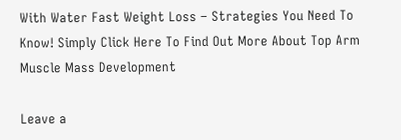With Water Fast Weight Loss – Strategies You Need To Know! Simply Click Here To Find Out More About Top Arm Muscle Mass Development

Leave a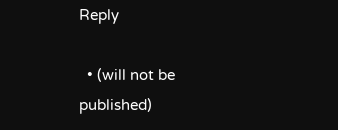Reply

  • (will not be published)